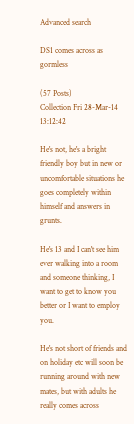Advanced search

DS1 comes across as gormless

(57 Posts)
Collection Fri 28-Mar-14 13:12:42

He's not, he's a bright friendly boy but in new or uncomfortable situations he goes completely within himself and answers in grunts.

He's 13 and I can't see him ever walking into a room and someone thinking, I want to get to know you better or I want to employ you.

He's not short of friends and on holiday etc will soon be running around with new mates, but with adults he really comes across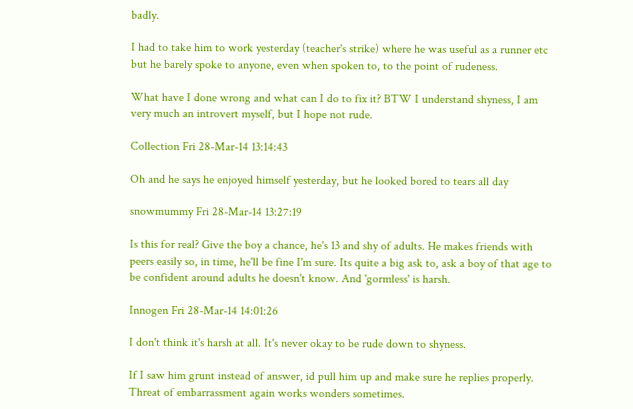badly.

I had to take him to work yesterday (teacher's strike) where he was useful as a runner etc but he barely spoke to anyone, even when spoken to, to the point of rudeness.

What have I done wrong and what can I do to fix it? BTW I understand shyness, I am very much an introvert myself, but I hope not rude.

Collection Fri 28-Mar-14 13:14:43

Oh and he says he enjoyed himself yesterday, but he looked bored to tears all day

snowmummy Fri 28-Mar-14 13:27:19

Is this for real? Give the boy a chance, he's 13 and shy of adults. He makes friends with peers easily so, in time, he'll be fine I'm sure. Its quite a big ask to, ask a boy of that age to be confident around adults he doesn't know. And 'gormless' is harsh.

Innogen Fri 28-Mar-14 14:01:26

I don't think it's harsh at all. It's never okay to be rude down to shyness.

If I saw him grunt instead of answer, id pull him up and make sure he replies properly. Threat of embarrassment again works wonders sometimes.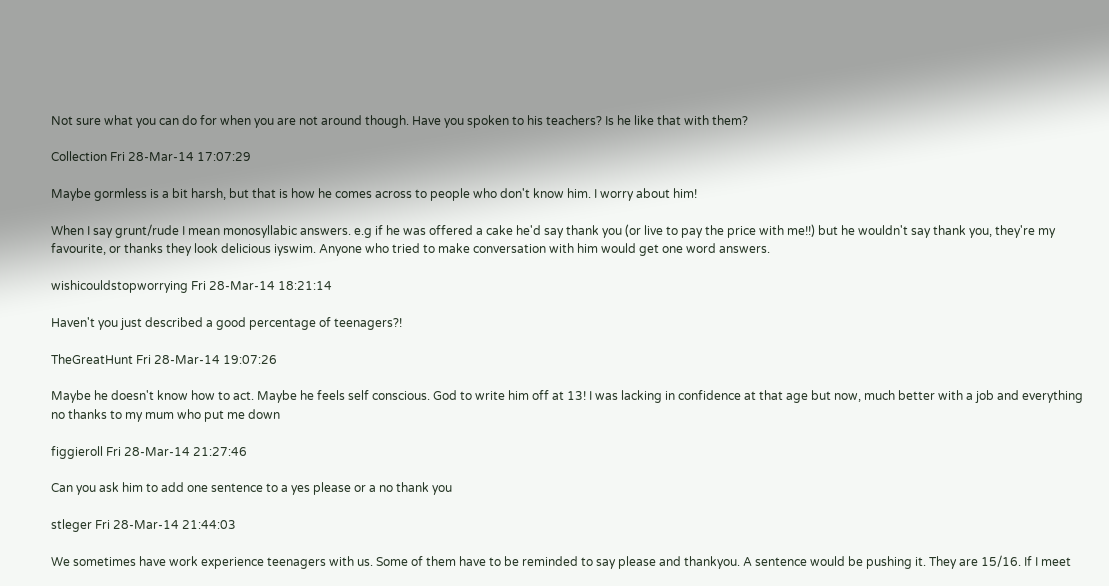Not sure what you can do for when you are not around though. Have you spoken to his teachers? Is he like that with them?

Collection Fri 28-Mar-14 17:07:29

Maybe gormless is a bit harsh, but that is how he comes across to people who don't know him. I worry about him!

When I say grunt/rude I mean monosyllabic answers. e.g if he was offered a cake he'd say thank you (or live to pay the price with me!!) but he wouldn't say thank you, they're my favourite, or thanks they look delicious iyswim. Anyone who tried to make conversation with him would get one word answers.

wishicouldstopworrying Fri 28-Mar-14 18:21:14

Haven't you just described a good percentage of teenagers?!

TheGreatHunt Fri 28-Mar-14 19:07:26

Maybe he doesn't know how to act. Maybe he feels self conscious. God to write him off at 13! I was lacking in confidence at that age but now, much better with a job and everything no thanks to my mum who put me down

figgieroll Fri 28-Mar-14 21:27:46

Can you ask him to add one sentence to a yes please or a no thank you

stleger Fri 28-Mar-14 21:44:03

We sometimes have work experience teenagers with us. Some of them have to be reminded to say please and thankyou. A sentence would be pushing it. They are 15/16. If I meet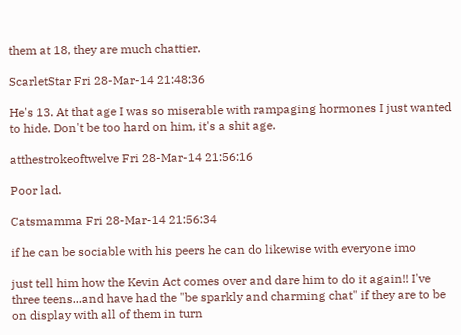them at 18, they are much chattier.

ScarletStar Fri 28-Mar-14 21:48:36

He's 13. At that age I was so miserable with rampaging hormones I just wanted to hide. Don't be too hard on him, it's a shit age.

atthestrokeoftwelve Fri 28-Mar-14 21:56:16

Poor lad.

Catsmamma Fri 28-Mar-14 21:56:34

if he can be sociable with his peers he can do likewise with everyone imo

just tell him how the Kevin Act comes over and dare him to do it again!! I've three teens...and have had the "be sparkly and charming chat" if they are to be on display with all of them in turn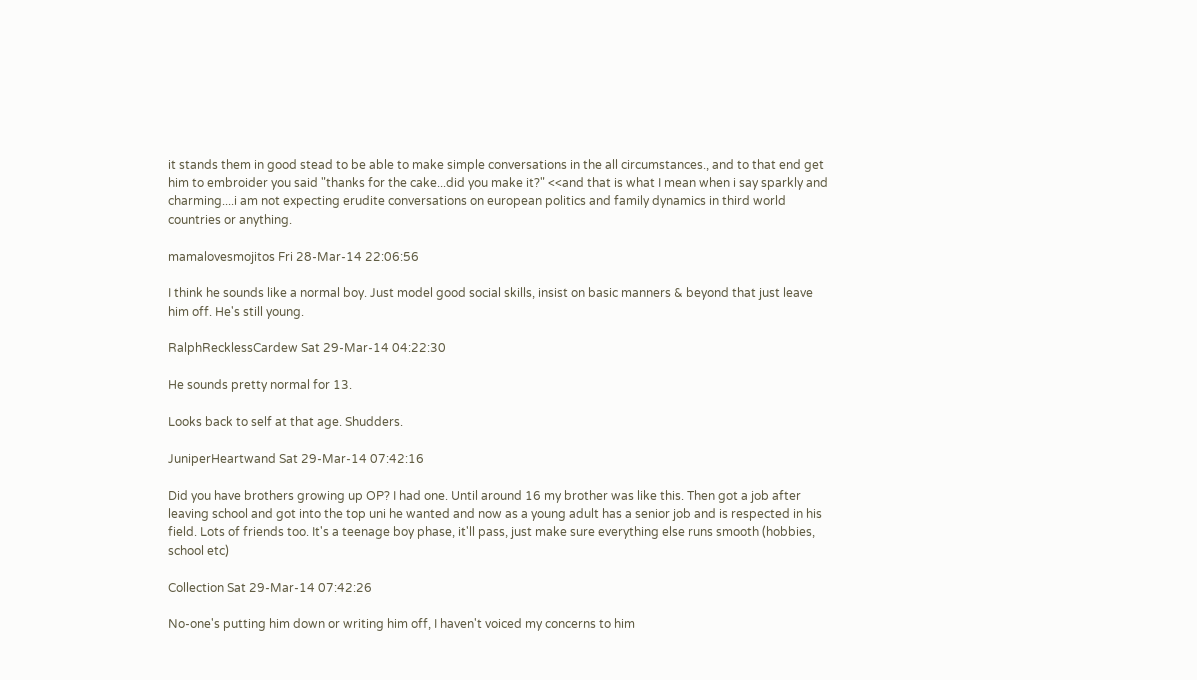it stands them in good stead to be able to make simple conversations in the all circumstances., and to that end get him to embroider you said "thanks for the cake...did you make it?" <<and that is what I mean when i say sparkly and charming....i am not expecting erudite conversations on european politics and family dynamics in third world countries or anything.

mamalovesmojitos Fri 28-Mar-14 22:06:56

I think he sounds like a normal boy. Just model good social skills, insist on basic manners & beyond that just leave him off. He's still young.

RalphRecklessCardew Sat 29-Mar-14 04:22:30

He sounds pretty normal for 13.

Looks back to self at that age. Shudders.

JuniperHeartwand Sat 29-Mar-14 07:42:16

Did you have brothers growing up OP? I had one. Until around 16 my brother was like this. Then got a job after leaving school and got into the top uni he wanted and now as a young adult has a senior job and is respected in his field. Lots of friends too. It's a teenage boy phase, it'll pass, just make sure everything else runs smooth (hobbies, school etc)

Collection Sat 29-Mar-14 07:42:26

No-one's putting him down or writing him off, I haven't voiced my concerns to him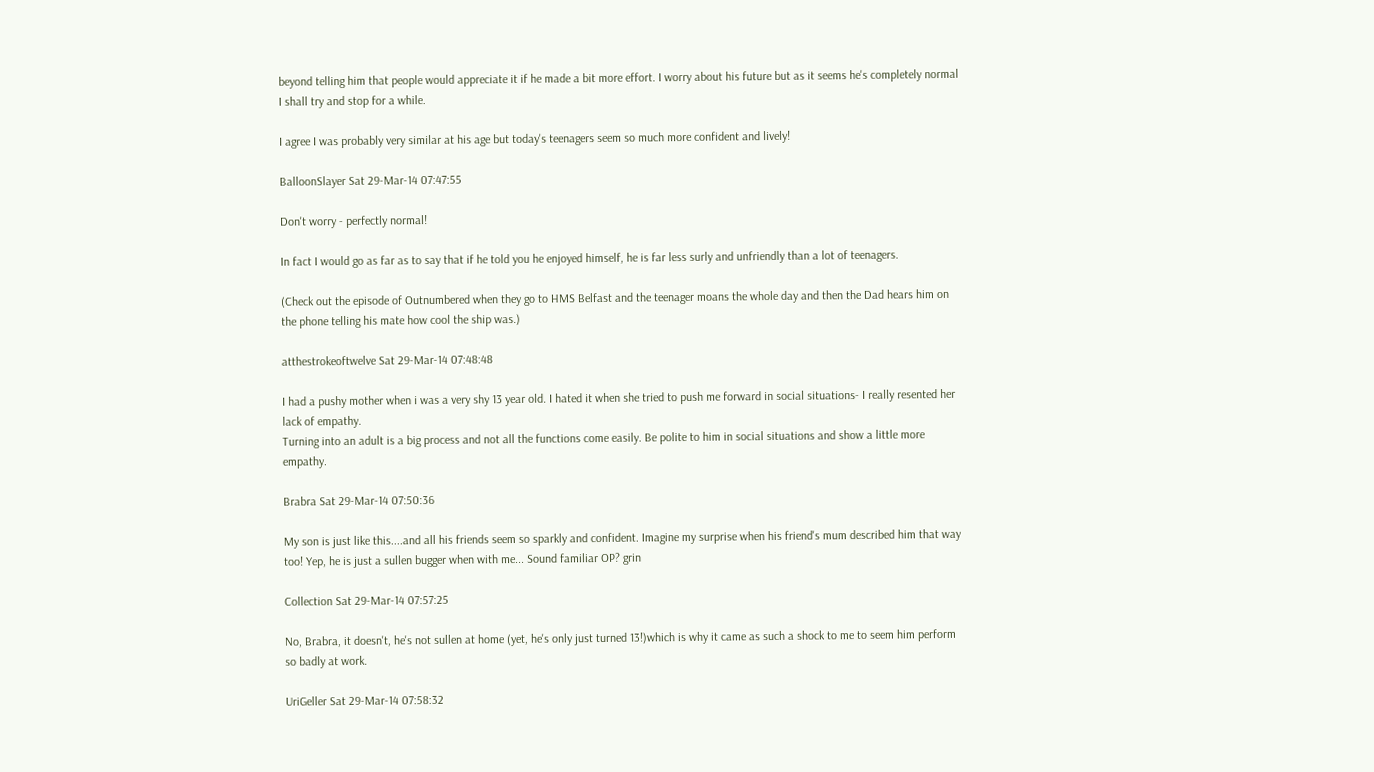beyond telling him that people would appreciate it if he made a bit more effort. I worry about his future but as it seems he's completely normal I shall try and stop for a while.

I agree I was probably very similar at his age but today's teenagers seem so much more confident and lively!

BalloonSlayer Sat 29-Mar-14 07:47:55

Don't worry - perfectly normal!

In fact I would go as far as to say that if he told you he enjoyed himself, he is far less surly and unfriendly than a lot of teenagers.

(Check out the episode of Outnumbered when they go to HMS Belfast and the teenager moans the whole day and then the Dad hears him on the phone telling his mate how cool the ship was.)

atthestrokeoftwelve Sat 29-Mar-14 07:48:48

I had a pushy mother when i was a very shy 13 year old. I hated it when she tried to push me forward in social situations- I really resented her lack of empathy.
Turning into an adult is a big process and not all the functions come easily. Be polite to him in social situations and show a little more empathy.

Brabra Sat 29-Mar-14 07:50:36

My son is just like this....and all his friends seem so sparkly and confident. Imagine my surprise when his friend's mum described him that way too! Yep, he is just a sullen bugger when with me... Sound familiar OP? grin

Collection Sat 29-Mar-14 07:57:25

No, Brabra, it doesn't, he's not sullen at home (yet, he's only just turned 13!)which is why it came as such a shock to me to seem him perform so badly at work.

UriGeller Sat 29-Mar-14 07:58:32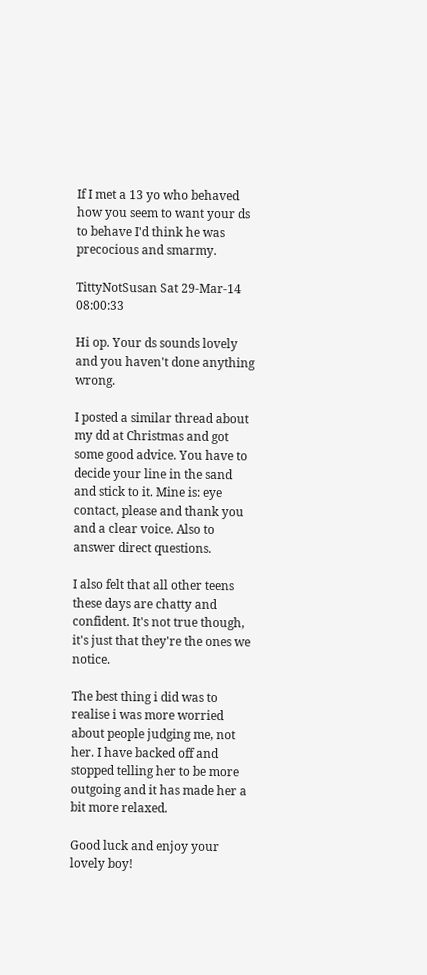If I met a 13 yo who behaved how you seem to want your ds to behave I'd think he was precocious and smarmy.

TittyNotSusan Sat 29-Mar-14 08:00:33

Hi op. Your ds sounds lovely and you haven't done anything wrong.

I posted a similar thread about my dd at Christmas and got some good advice. You have to decide your line in the sand and stick to it. Mine is: eye contact, please and thank you and a clear voice. Also to answer direct questions.

I also felt that all other teens these days are chatty and confident. It's not true though, it's just that they're the ones we notice.

The best thing i did was to realise i was more worried about people judging me, not her. I have backed off and stopped telling her to be more outgoing and it has made her a bit more relaxed.

Good luck and enjoy your lovely boy!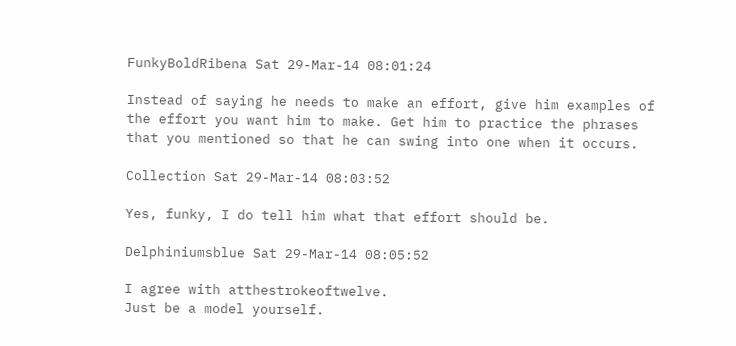FunkyBoldRibena Sat 29-Mar-14 08:01:24

Instead of saying he needs to make an effort, give him examples of the effort you want him to make. Get him to practice the phrases that you mentioned so that he can swing into one when it occurs.

Collection Sat 29-Mar-14 08:03:52

Yes, funky, I do tell him what that effort should be.

Delphiniumsblue Sat 29-Mar-14 08:05:52

I agree with atthestrokeoftwelve.
Just be a model yourself.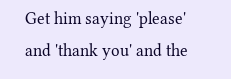Get him saying 'please' and 'thank you' and the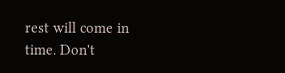rest will come in time. Don't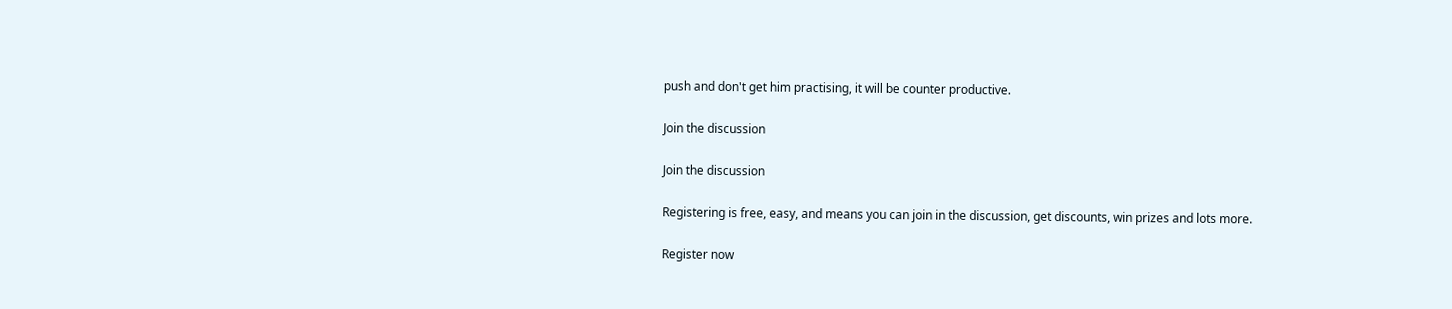push and don't get him practising, it will be counter productive.

Join the discussion

Join the discussion

Registering is free, easy, and means you can join in the discussion, get discounts, win prizes and lots more.

Register now